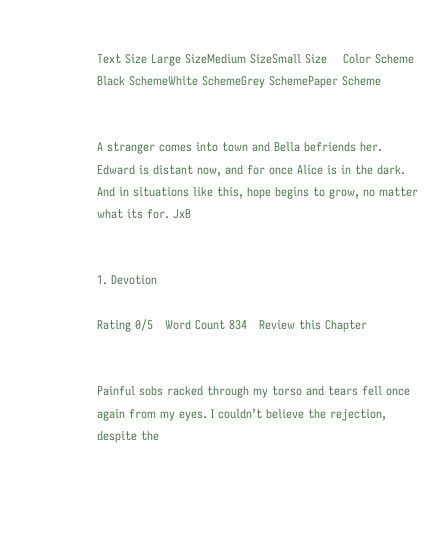Text Size Large SizeMedium SizeSmall Size    Color Scheme Black SchemeWhite SchemeGrey SchemePaper Scheme


A stranger comes into town and Bella befriends her. Edward is distant now, and for once Alice is in the dark. And in situations like this, hope begins to grow, no matter what its for. JxB


1. Devotion

Rating 0/5   Word Count 834   Review this Chapter


Painful sobs racked through my torso and tears fell once again from my eyes. I couldn’t believe the rejection, despite the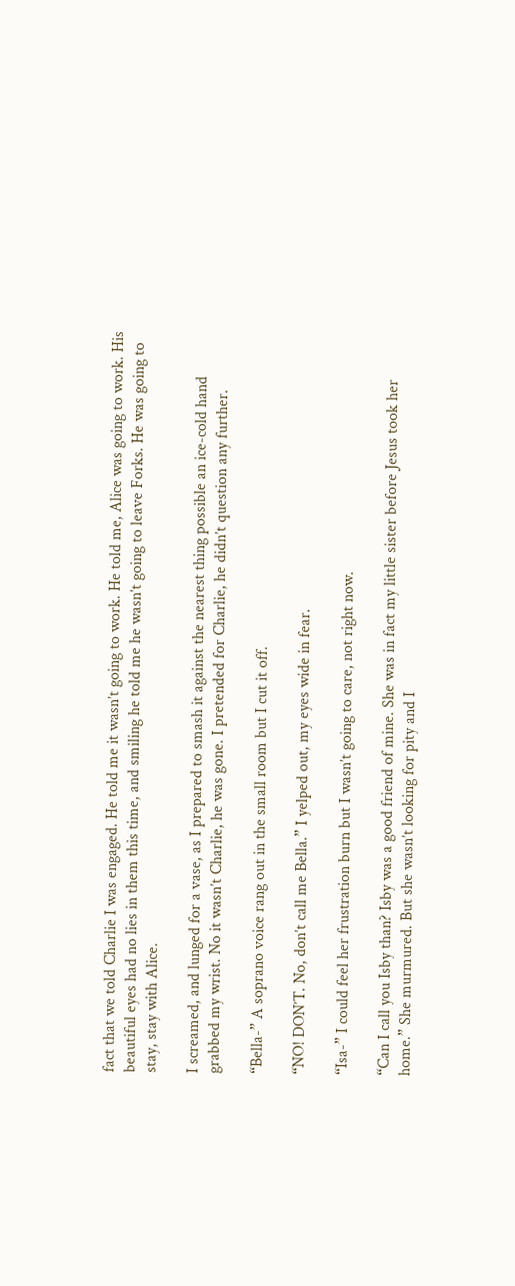fact that we told Charlie I was engaged. He told me it wasn’t going to work. He told me, Alice was going to work. His beautiful eyes had no lies in them this time, and smiling he told me he wasn’t going to leave Forks. He was going to stay, stay with Alice.

I screamed, and lunged for a vase, as I prepared to smash it against the nearest thing possible an ice-cold hand grabbed my wrist. No it wasn’t Charlie, he was gone. I pretended for Charlie, he didn’t question any further.

“Bella-” A soprano voice rang out in the small room but I cut it off.

“NO! DON’T. No, don’t call me Bella.” I yelped out, my eyes wide in fear.

“Isa-” I could feel her frustration burn but I wasn’t going to care, not right now.

“Can I call you Isby than? Isby was a good friend of mine. She was in fact my little sister before Jesus took her home.” She murmured. But she wasn’t looking for pity and I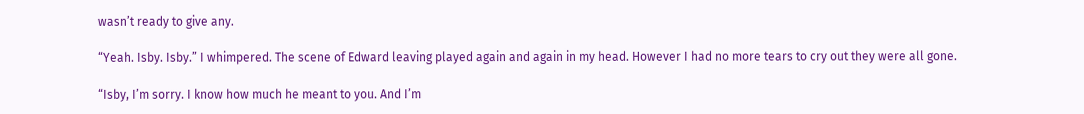wasn’t ready to give any.

“Yeah. Isby. Isby.” I whimpered. The scene of Edward leaving played again and again in my head. However I had no more tears to cry out they were all gone.

“Isby, I’m sorry. I know how much he meant to you. And I’m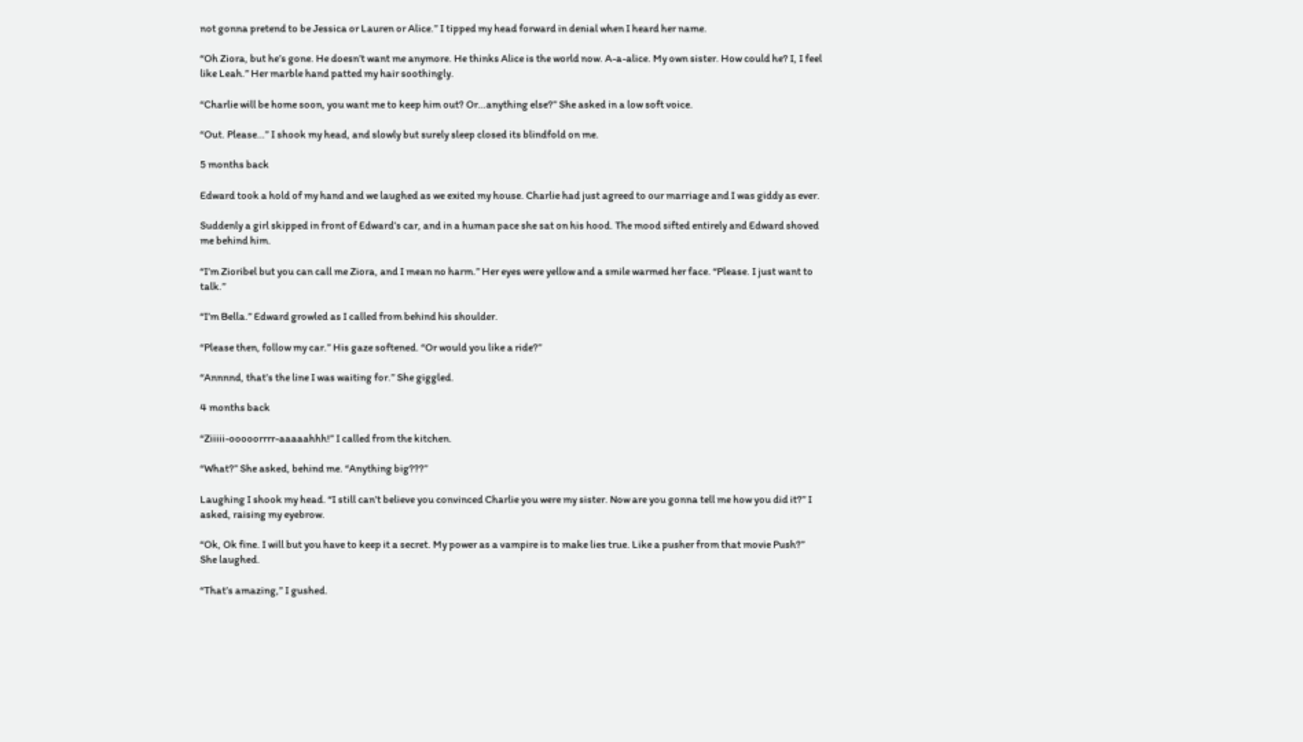not gonna pretend to be Jessica or Lauren or Alice.” I tipped my head forward in denial when I heard her name.

“Oh Ziora, but he’s gone. He doesn’t want me anymore. He thinks Alice is the world now. A-a-alice. My own sister. How could he? I, I feel like Leah.” Her marble hand patted my hair soothingly.

“Charlie will be home soon, you want me to keep him out? Or…anything else?” She asked in a low soft voice.

“Out. Please…” I shook my head, and slowly but surely sleep closed its blindfold on me.

5 months back

Edward took a hold of my hand and we laughed as we exited my house. Charlie had just agreed to our marriage and I was giddy as ever.

Suddenly a girl skipped in front of Edward’s car, and in a human pace she sat on his hood. The mood sifted entirely and Edward shoved me behind him.

“I’m Zioribel but you can call me Ziora, and I mean no harm.” Her eyes were yellow and a smile warmed her face. “Please. I just want to talk.”

“I’m Bella.” Edward growled as I called from behind his shoulder.

“Please then, follow my car.” His gaze softened. “Or would you like a ride?”

“Annnnd, that’s the line I was waiting for.” She giggled.

4 months back

“Ziiiii-ooooorrrr-aaaaahhh!” I called from the kitchen.

“What?” She asked, behind me. “Anything big???”

Laughing I shook my head. “I still can’t believe you convinced Charlie you were my sister. Now are you gonna tell me how you did it?” I asked, raising my eyebrow.

“Ok, Ok fine. I will but you have to keep it a secret. My power as a vampire is to make lies true. Like a pusher from that movie Push?” She laughed.

“That’s amazing,” I gushed.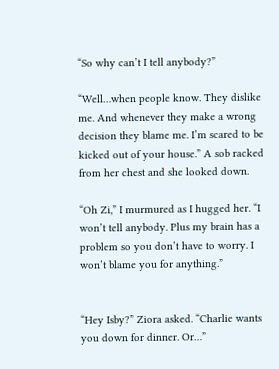“So why can’t I tell anybody?”

“Well…when people know. They dislike me. And whenever they make a wrong decision they blame me. I’m scared to be kicked out of your house.” A sob racked from her chest and she looked down.

“Oh Zi,” I murmured as I hugged her. “I won’t tell anybody. Plus my brain has a problem so you don’t have to worry. I won’t blame you for anything.”


“Hey Isby?” Ziora asked. “Charlie wants you down for dinner. Or…”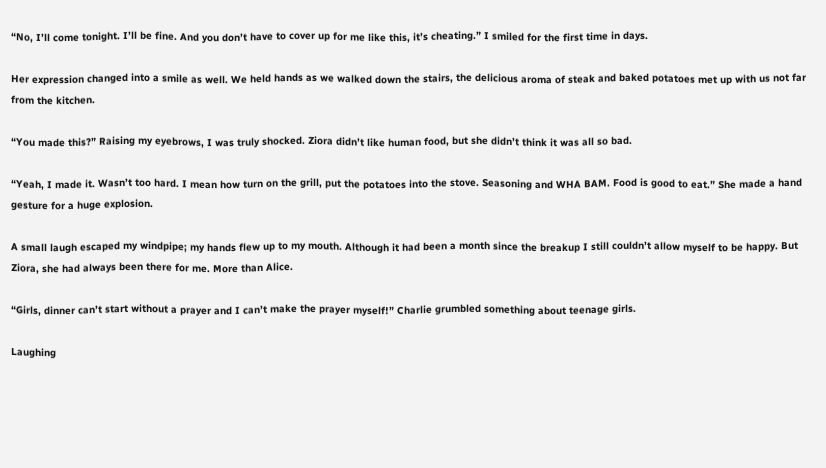“No, I’ll come tonight. I’ll be fine. And you don’t have to cover up for me like this, it’s cheating.” I smiled for the first time in days.

Her expression changed into a smile as well. We held hands as we walked down the stairs, the delicious aroma of steak and baked potatoes met up with us not far from the kitchen.

“You made this?” Raising my eyebrows, I was truly shocked. Ziora didn’t like human food, but she didn’t think it was all so bad.

“Yeah, I made it. Wasn’t too hard. I mean how turn on the grill, put the potatoes into the stove. Seasoning and WHA BAM. Food is good to eat.” She made a hand gesture for a huge explosion.

A small laugh escaped my windpipe; my hands flew up to my mouth. Although it had been a month since the breakup I still couldn’t allow myself to be happy. But Ziora, she had always been there for me. More than Alice.

“Girls, dinner can’t start without a prayer and I can’t make the prayer myself!” Charlie grumbled something about teenage girls.

Laughing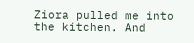Ziora pulled me into the kitchen. And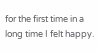for the first time in a long time I felt happy.